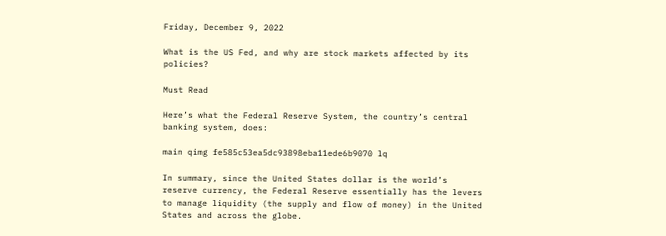Friday, December 9, 2022

What is the US Fed, and why are stock markets affected by its policies?

Must Read

Here’s what the Federal Reserve System, the country’s central banking system, does:

main qimg fe585c53ea5dc93898eba11ede6b9070 lq

In summary, since the United States dollar is the world’s reserve currency, the Federal Reserve essentially has the levers to manage liquidity (the supply and flow of money) in the United States and across the globe.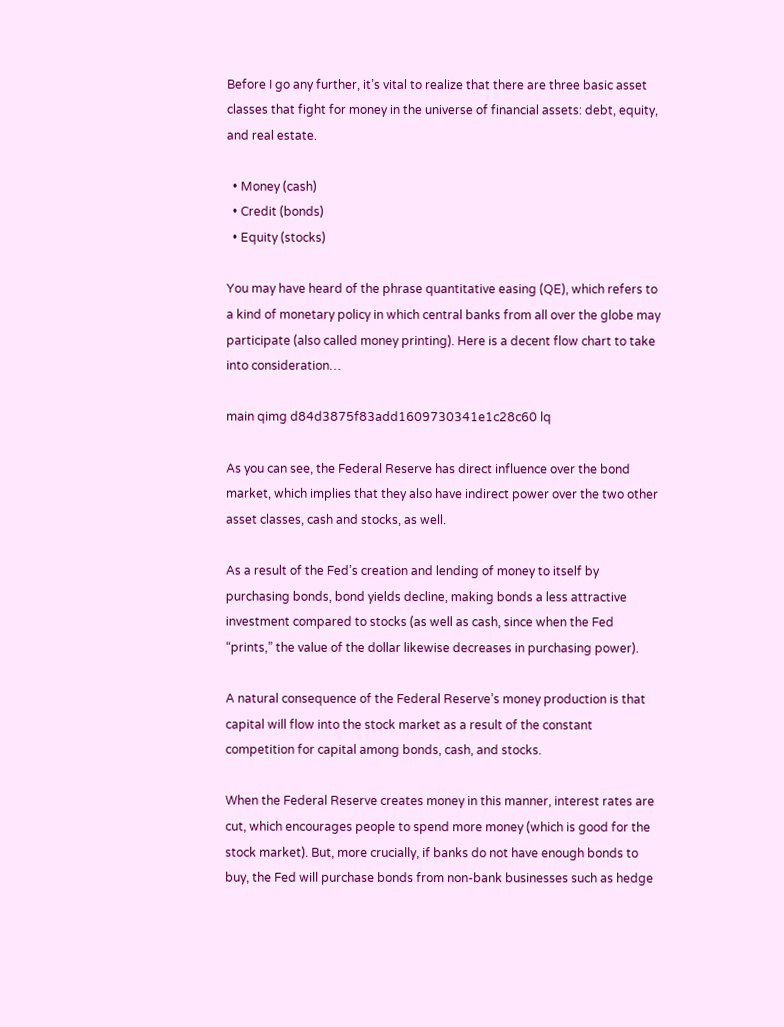Before I go any further, it’s vital to realize that there are three basic asset classes that fight for money in the universe of financial assets: debt, equity, and real estate.

  • Money (cash)
  • Credit (bonds)
  • Equity (stocks)

You may have heard of the phrase quantitative easing (QE), which refers to a kind of monetary policy in which central banks from all over the globe may participate (also called money printing). Here is a decent flow chart to take into consideration…

main qimg d84d3875f83add1609730341e1c28c60 lq

As you can see, the Federal Reserve has direct influence over the bond market, which implies that they also have indirect power over the two other asset classes, cash and stocks, as well.

As a result of the Fed’s creation and lending of money to itself by purchasing bonds, bond yields decline, making bonds a less attractive investment compared to stocks (as well as cash, since when the Fed “prints,” the value of the dollar likewise decreases in purchasing power).

A natural consequence of the Federal Reserve’s money production is that capital will flow into the stock market as a result of the constant competition for capital among bonds, cash, and stocks.

When the Federal Reserve creates money in this manner, interest rates are cut, which encourages people to spend more money (which is good for the stock market). But, more crucially, if banks do not have enough bonds to buy, the Fed will purchase bonds from non-bank businesses such as hedge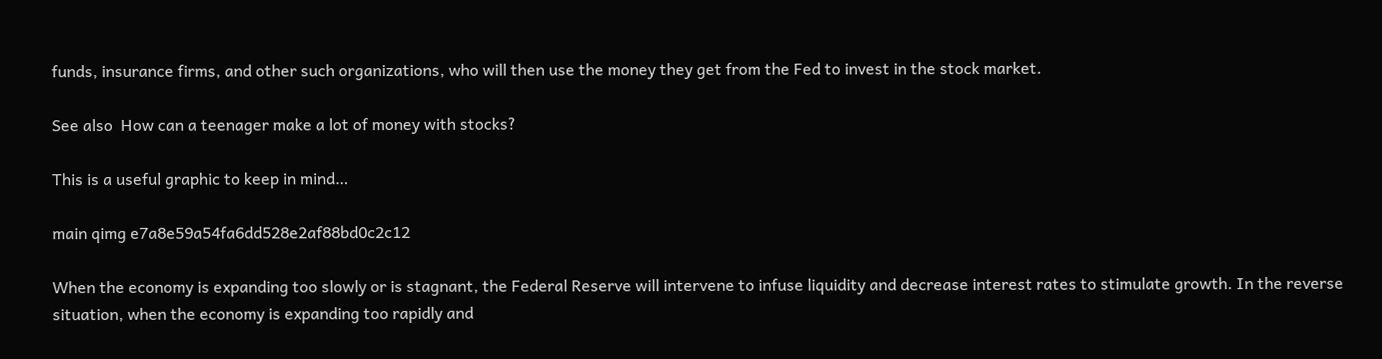funds, insurance firms, and other such organizations, who will then use the money they get from the Fed to invest in the stock market.

See also  How can a teenager make a lot of money with stocks?

This is a useful graphic to keep in mind…

main qimg e7a8e59a54fa6dd528e2af88bd0c2c12

When the economy is expanding too slowly or is stagnant, the Federal Reserve will intervene to infuse liquidity and decrease interest rates to stimulate growth. In the reverse situation, when the economy is expanding too rapidly and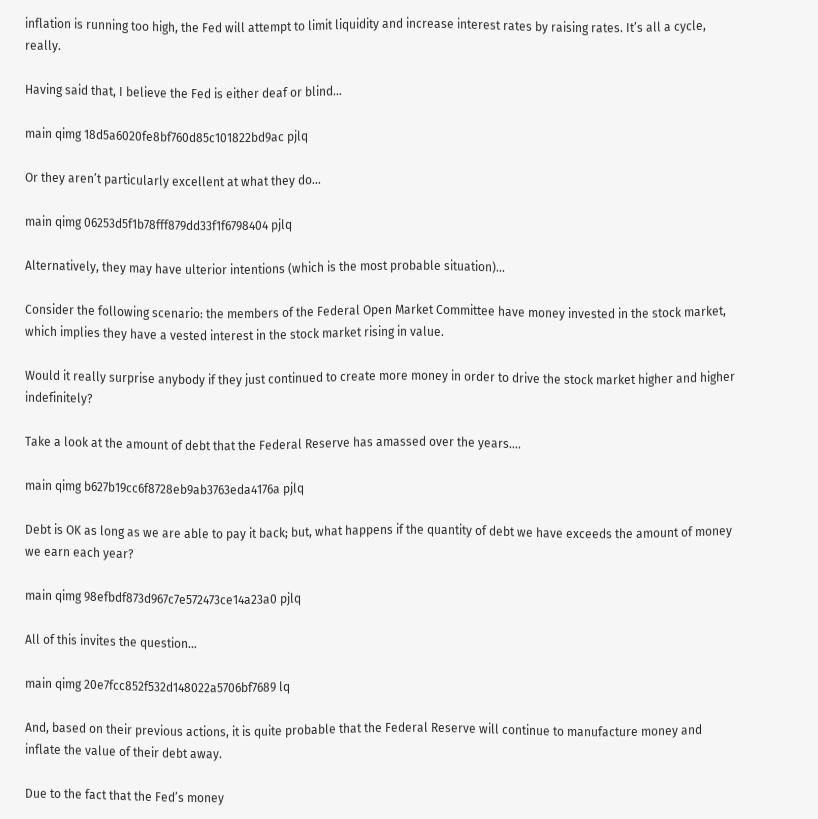inflation is running too high, the Fed will attempt to limit liquidity and increase interest rates by raising rates. It’s all a cycle, really.

Having said that, I believe the Fed is either deaf or blind…

main qimg 18d5a6020fe8bf760d85c101822bd9ac pjlq

Or they aren’t particularly excellent at what they do…

main qimg 06253d5f1b78fff879dd33f1f6798404 pjlq

Alternatively, they may have ulterior intentions (which is the most probable situation)…

Consider the following scenario: the members of the Federal Open Market Committee have money invested in the stock market, which implies they have a vested interest in the stock market rising in value.

Would it really surprise anybody if they just continued to create more money in order to drive the stock market higher and higher indefinitely?

Take a look at the amount of debt that the Federal Reserve has amassed over the years….

main qimg b627b19cc6f8728eb9ab3763eda4176a pjlq

Debt is OK as long as we are able to pay it back; but, what happens if the quantity of debt we have exceeds the amount of money we earn each year?

main qimg 98efbdf873d967c7e572473ce14a23a0 pjlq

All of this invites the question…

main qimg 20e7fcc852f532d148022a5706bf7689 lq

And, based on their previous actions, it is quite probable that the Federal Reserve will continue to manufacture money and inflate the value of their debt away.

Due to the fact that the Fed’s money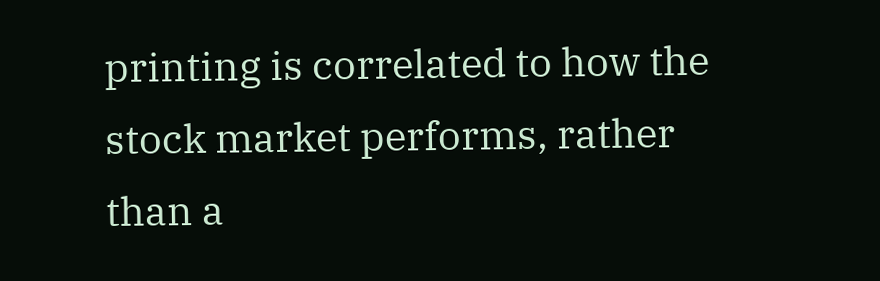printing is correlated to how the stock market performs, rather than a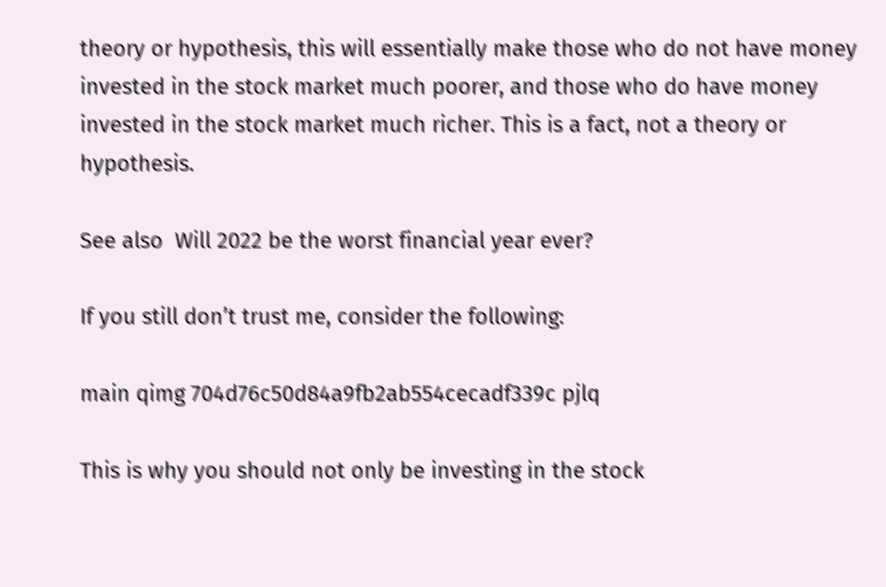theory or hypothesis, this will essentially make those who do not have money invested in the stock market much poorer, and those who do have money invested in the stock market much richer. This is a fact, not a theory or hypothesis.

See also  Will 2022 be the worst financial year ever?

If you still don’t trust me, consider the following:

main qimg 704d76c50d84a9fb2ab554cecadf339c pjlq

This is why you should not only be investing in the stock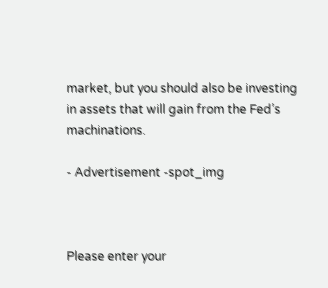market, but you should also be investing in assets that will gain from the Fed’s machinations.

- Advertisement -spot_img



Please enter your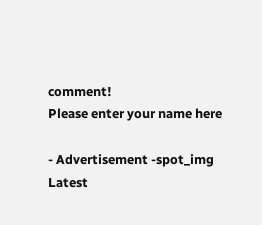comment!
Please enter your name here

- Advertisement -spot_img
Latest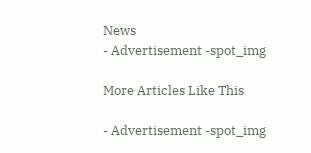News
- Advertisement -spot_img

More Articles Like This

- Advertisement -spot_img